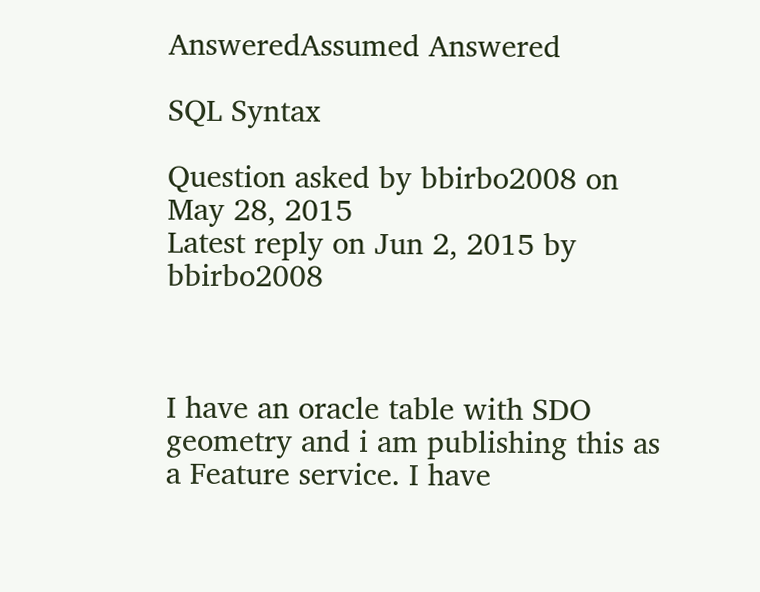AnsweredAssumed Answered

SQL Syntax

Question asked by bbirbo2008 on May 28, 2015
Latest reply on Jun 2, 2015 by bbirbo2008



I have an oracle table with SDO geometry and i am publishing this as a Feature service. I have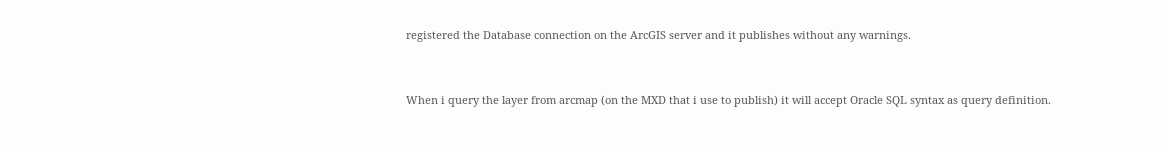registered the Database connection on the ArcGIS server and it publishes without any warnings.


When i query the layer from arcmap (on the MXD that i use to publish) it will accept Oracle SQL syntax as query definition.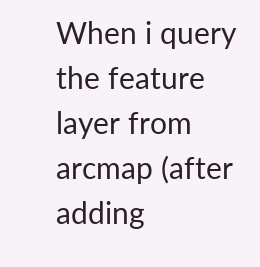When i query the feature layer from arcmap (after adding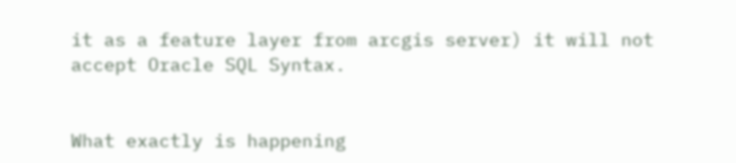it as a feature layer from arcgis server) it will not accept Oracle SQL Syntax.


What exactly is happening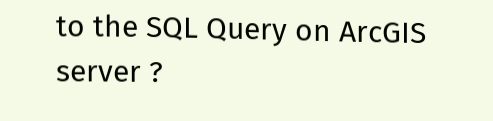to the SQL Query on ArcGIS server ?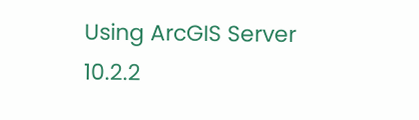Using ArcGIS Server 10.2.2